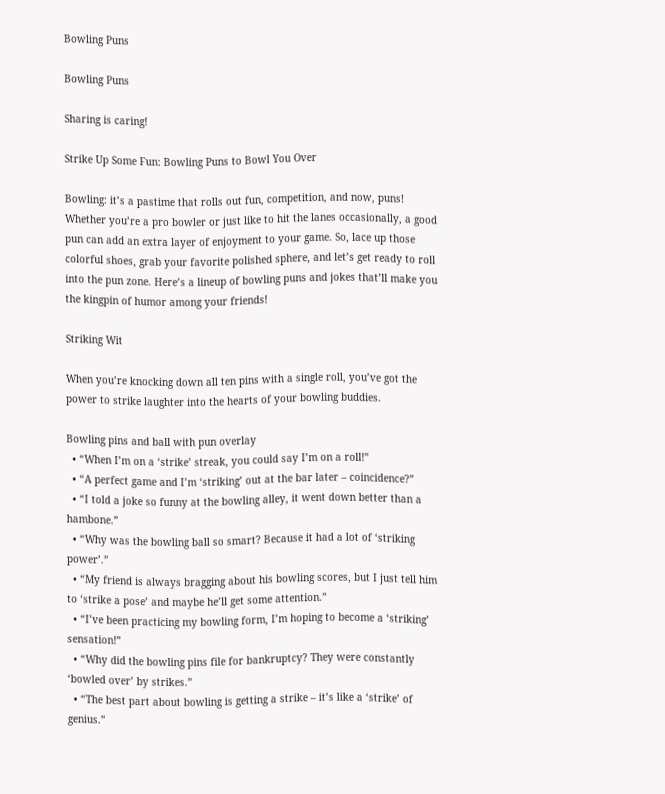Bowling Puns

Bowling Puns

Sharing is caring!

Strike Up Some Fun: Bowling Puns to Bowl You Over

Bowling: it’s a pastime that rolls out fun, competition, and now, puns! Whether you’re a pro bowler or just like to hit the lanes occasionally, a good pun can add an extra layer of enjoyment to your game. So, lace up those colorful shoes, grab your favorite polished sphere, and let’s get ready to roll into the pun zone. Here’s a lineup of bowling puns and jokes that’ll make you the kingpin of humor among your friends!

Striking Wit

When you’re knocking down all ten pins with a single roll, you’ve got the power to strike laughter into the hearts of your bowling buddies.

Bowling pins and ball with pun overlay
  • “When I’m on a ‘strike’ streak, you could say I’m on a roll!”
  • “A perfect game and I’m ‘striking’ out at the bar later – coincidence?”
  • “I told a joke so funny at the bowling alley, it went down better than a hambone.”
  • “Why was the bowling ball so smart? Because it had a lot of ‘striking power’.”
  • “My friend is always bragging about his bowling scores, but I just tell him to ‘strike a pose’ and maybe he’ll get some attention.”
  • “I’ve been practicing my bowling form, I’m hoping to become a ‘striking’ sensation!”
  • “Why did the bowling pins file for bankruptcy? They were constantly ‘bowled over’ by strikes.”
  • “The best part about bowling is getting a strike – it’s like a ‘strike’ of genius.”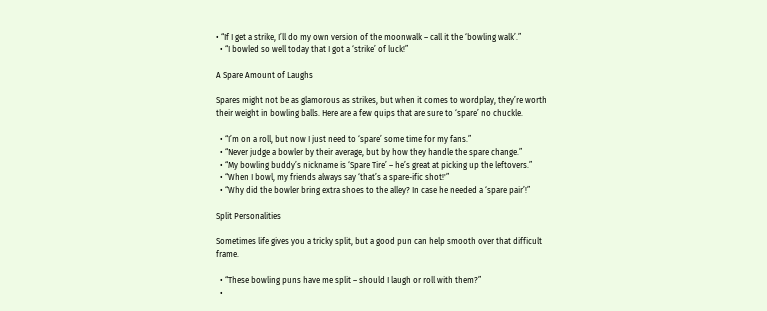• “If I get a strike, I’ll do my own version of the moonwalk – call it the ‘bowling walk’.”
  • “I bowled so well today that I got a ‘strike’ of luck!”

A Spare Amount of Laughs

Spares might not be as glamorous as strikes, but when it comes to wordplay, they’re worth their weight in bowling balls. Here are a few quips that are sure to ‘spare’ no chuckle.

  • “I’m on a roll, but now I just need to ‘spare’ some time for my fans.”
  • “Never judge a bowler by their average, but by how they handle the spare change.”
  • “My bowling buddy’s nickname is ‘Spare Tire’ – he’s great at picking up the leftovers.”
  • “When I bowl, my friends always say ‘that’s a spare-ific shot!'”
  • “Why did the bowler bring extra shoes to the alley? In case he needed a ‘spare pair’!”

Split Personalities

Sometimes life gives you a tricky split, but a good pun can help smooth over that difficult frame.

  • “These bowling puns have me split – should I laugh or roll with them?”
  •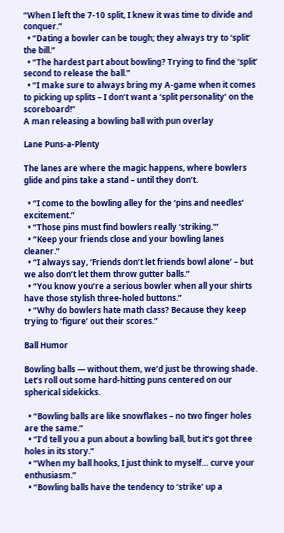“When I left the 7-10 split, I knew it was time to divide and conquer.”
  • “Dating a bowler can be tough; they always try to ‘split’ the bill.”
  • “The hardest part about bowling? Trying to find the ‘split’ second to release the ball.”
  • “I make sure to always bring my A-game when it comes to picking up splits – I don’t want a ‘split personality’ on the scoreboard!”
A man releasing a bowling ball with pun overlay

Lane Puns-a-Plenty

The lanes are where the magic happens, where bowlers glide and pins take a stand – until they don’t.

  • “I come to the bowling alley for the ‘pins and needles’ excitement.”
  • “Those pins must find bowlers really ‘striking.'”
  • “Keep your friends close and your bowling lanes cleaner.”
  • “I always say, ‘Friends don’t let friends bowl alone’ – but we also don’t let them throw gutter balls.”
  • “You know you’re a serious bowler when all your shirts have those stylish three-holed buttons.”
  • “Why do bowlers hate math class? Because they keep trying to ‘figure’ out their scores.”

Ball Humor

Bowling balls — without them, we’d just be throwing shade. Let’s roll out some hard-hitting puns centered on our spherical sidekicks.

  • “Bowling balls are like snowflakes – no two finger holes are the same.”
  • “I’d tell you a pun about a bowling ball, but it’s got three holes in its story.”
  • “When my ball hooks, I just think to myself… curve your enthusiasm.”
  • “Bowling balls have the tendency to ‘strike’ up a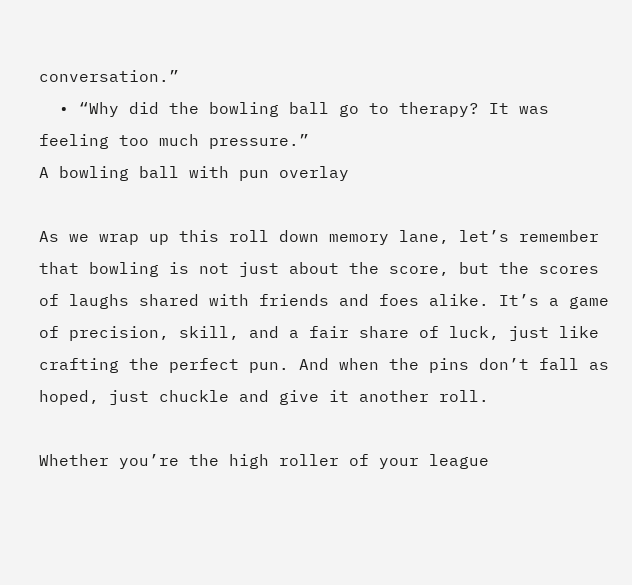conversation.”
  • “Why did the bowling ball go to therapy? It was feeling too much pressure.”
A bowling ball with pun overlay

As we wrap up this roll down memory lane, let’s remember that bowling is not just about the score, but the scores of laughs shared with friends and foes alike. It’s a game of precision, skill, and a fair share of luck, just like crafting the perfect pun. And when the pins don’t fall as hoped, just chuckle and give it another roll.

Whether you’re the high roller of your league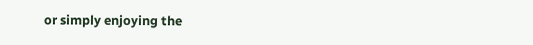or simply enjoying the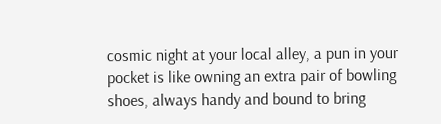cosmic night at your local alley, a pun in your pocket is like owning an extra pair of bowling shoes, always handy and bound to bring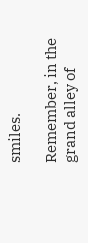smiles.

Remember, in the grand alley of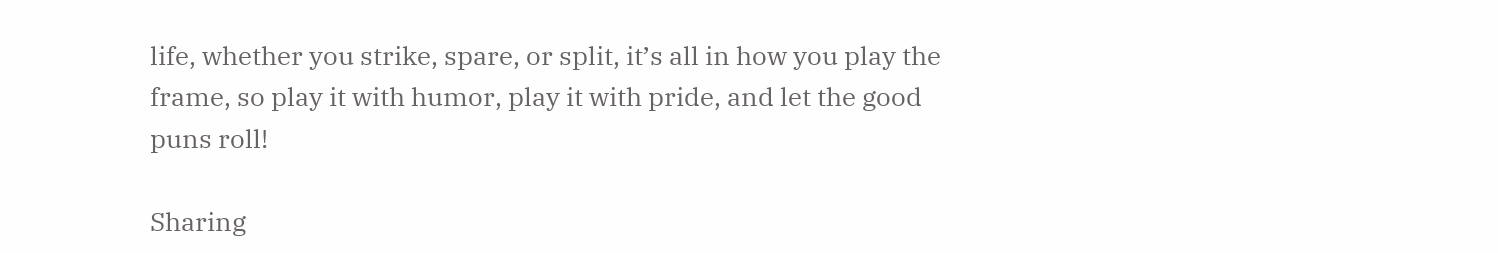life, whether you strike, spare, or split, it’s all in how you play the frame, so play it with humor, play it with pride, and let the good puns roll!

Sharing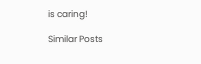is caring!

Similar Posts